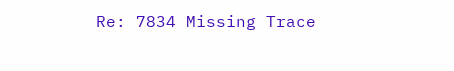Re: 7834 Missing Trace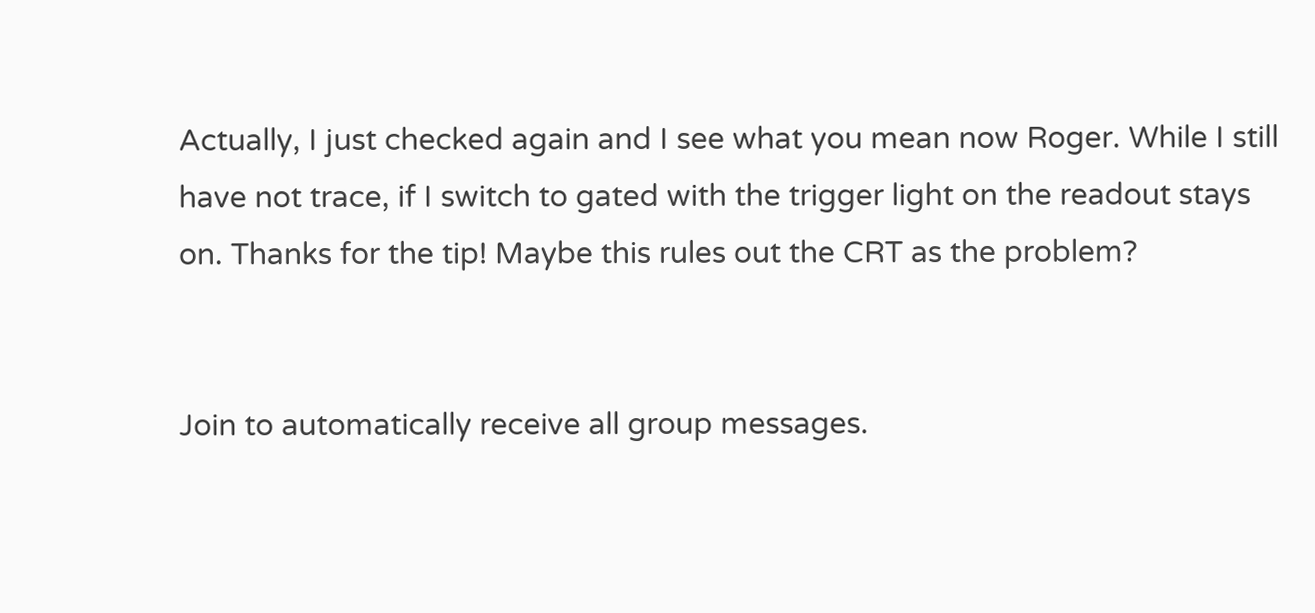Actually, I just checked again and I see what you mean now Roger. While I still have not trace, if I switch to gated with the trigger light on the readout stays on. Thanks for the tip! Maybe this rules out the CRT as the problem?


Join to automatically receive all group messages.